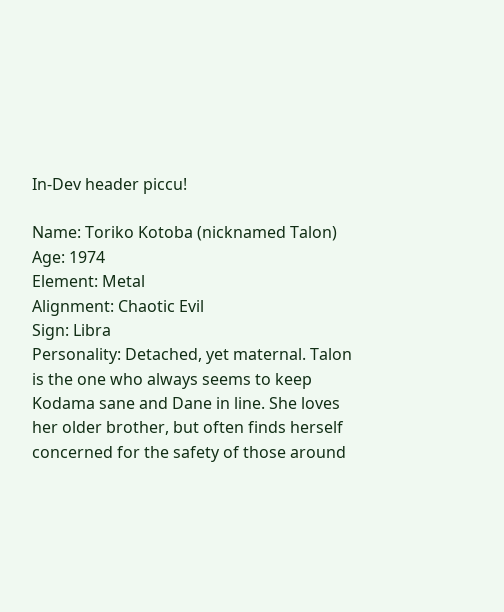In-Dev header piccu!

Name: Toriko Kotoba (nicknamed Talon)
Age: 1974
Element: Metal
Alignment: Chaotic Evil
Sign: Libra
Personality: Detached, yet maternal. Talon is the one who always seems to keep Kodama sane and Dane in line. She loves her older brother, but often finds herself concerned for the safety of those around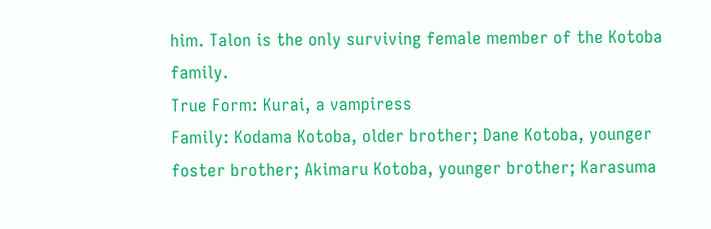him. Talon is the only surviving female member of the Kotoba family.
True Form: Kurai, a vampiress
Family: Kodama Kotoba, older brother; Dane Kotoba, younger foster brother; Akimaru Kotoba, younger brother; Karasuma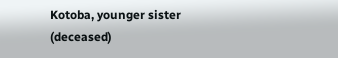Kotoba, younger sister (deceased)